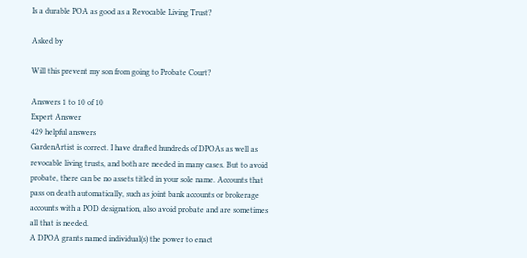Is a durable POA as good as a Revocable Living Trust?

Asked by

Will this prevent my son from going to Probate Court?

Answers 1 to 10 of 10
Expert Answer
429 helpful answers
GardenArtist is correct. I have drafted hundreds of DPOAs as well as revocable living trusts, and both are needed in many cases. But to avoid probate, there can be no assets titled in your sole name. Accounts that pass on death automatically, such as joint bank accounts or brokerage accounts with a POD designation, also avoid probate and are sometimes all that is needed.
A DPOA grants named individual(s) the power to enact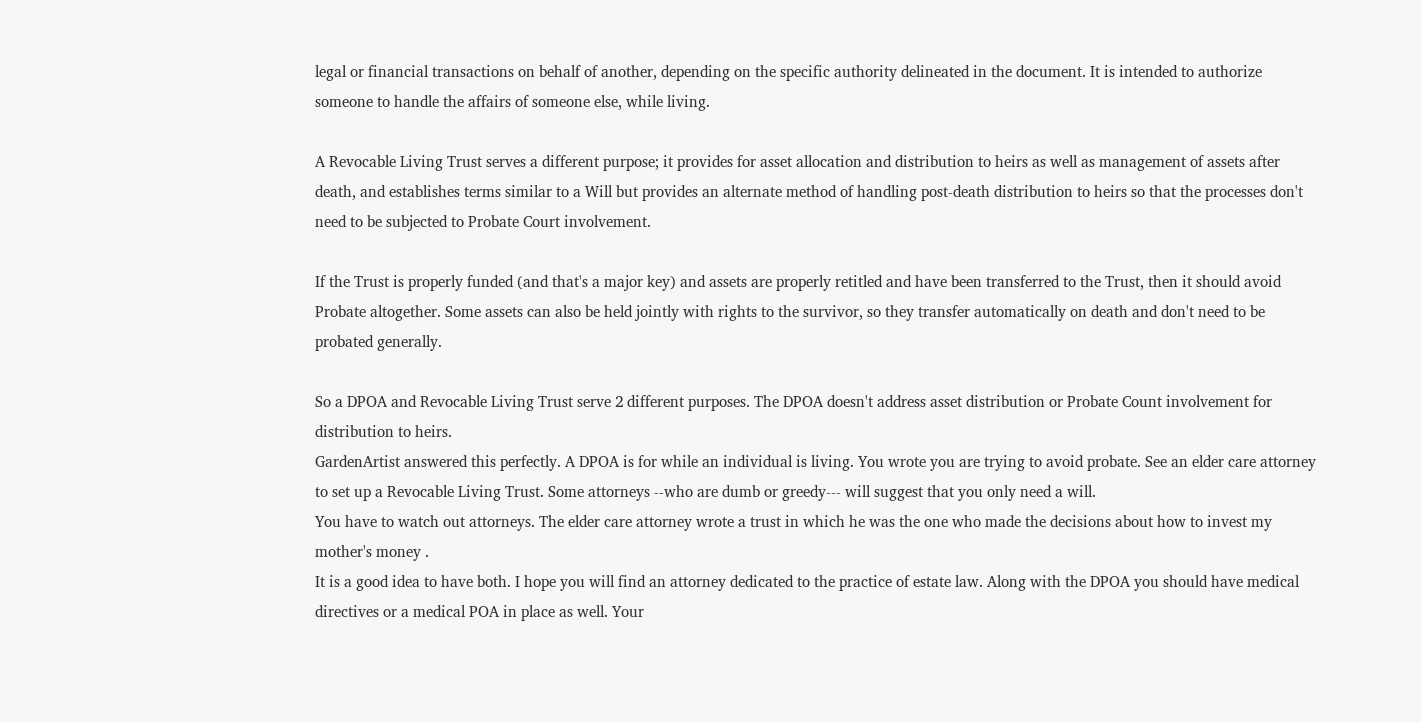legal or financial transactions on behalf of another, depending on the specific authority delineated in the document. It is intended to authorize someone to handle the affairs of someone else, while living.

A Revocable Living Trust serves a different purpose; it provides for asset allocation and distribution to heirs as well as management of assets after death, and establishes terms similar to a Will but provides an alternate method of handling post-death distribution to heirs so that the processes don't need to be subjected to Probate Court involvement.

If the Trust is properly funded (and that's a major key) and assets are properly retitled and have been transferred to the Trust, then it should avoid Probate altogether. Some assets can also be held jointly with rights to the survivor, so they transfer automatically on death and don't need to be probated generally.

So a DPOA and Revocable Living Trust serve 2 different purposes. The DPOA doesn't address asset distribution or Probate Count involvement for distribution to heirs.
GardenArtist answered this perfectly. A DPOA is for while an individual is living. You wrote you are trying to avoid probate. See an elder care attorney to set up a Revocable Living Trust. Some attorneys --who are dumb or greedy--- will suggest that you only need a will.
You have to watch out attorneys. The elder care attorney wrote a trust in which he was the one who made the decisions about how to invest my mother's money .
It is a good idea to have both. I hope you will find an attorney dedicated to the practice of estate law. Along with the DPOA you should have medical directives or a medical POA in place as well. Your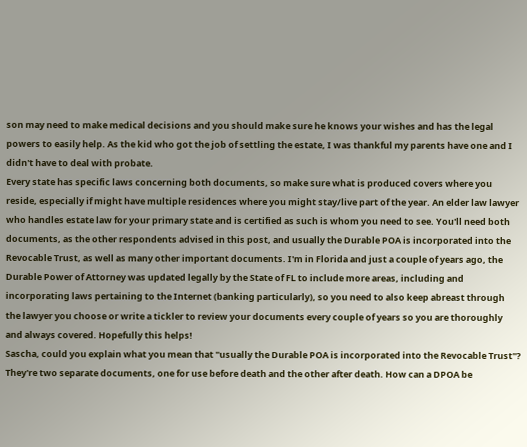son may need to make medical decisions and you should make sure he knows your wishes and has the legal powers to easily help. As the kid who got the job of settling the estate, I was thankful my parents have one and I didn't have to deal with probate.
Every state has specific laws concerning both documents, so make sure what is produced covers where you reside, especially if might have multiple residences where you might stay/live part of the year. An elder law lawyer who handles estate law for your primary state and is certified as such is whom you need to see. You'll need both documents, as the other respondents advised in this post, and usually the Durable POA is incorporated into the Revocable Trust, as well as many other important documents. I'm in Florida and just a couple of years ago, the Durable Power of Attorney was updated legally by the State of FL to include more areas, including and incorporating laws pertaining to the Internet (banking particularly), so you need to also keep abreast through the lawyer you choose or write a tickler to review your documents every couple of years so you are thoroughly and always covered. Hopefully this helps!
Sascha, could you explain what you mean that "usually the Durable POA is incorporated into the Revocable Trust"? They're two separate documents, one for use before death and the other after death. How can a DPOA be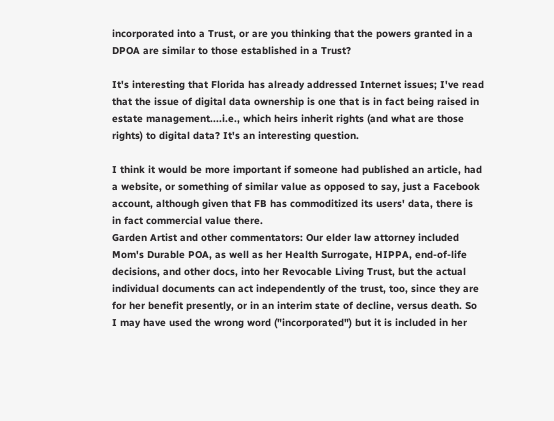incorporated into a Trust, or are you thinking that the powers granted in a DPOA are similar to those established in a Trust?

It's interesting that Florida has already addressed Internet issues; I've read that the issue of digital data ownership is one that is in fact being raised in estate management....i.e., which heirs inherit rights (and what are those rights) to digital data? It's an interesting question.

I think it would be more important if someone had published an article, had a website, or something of similar value as opposed to say, just a Facebook account, although given that FB has commoditized its users' data, there is in fact commercial value there.
Garden Artist and other commentators: Our elder law attorney included Mom's Durable POA, as well as her Health Surrogate, HIPPA, end-of-life decisions, and other docs, into her Revocable Living Trust, but the actual individual documents can act independently of the trust, too, since they are for her benefit presently, or in an interim state of decline, versus death. So I may have used the wrong word ("incorporated") but it is included in her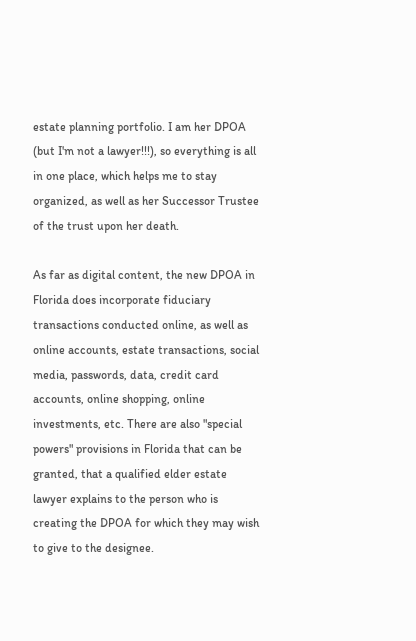estate planning portfolio. I am her DPOA (but I'm not a lawyer!!!), so everything is all in one place, which helps me to stay organized, as well as her Successor Trustee of the trust upon her death.

As far as digital content, the new DPOA in Florida does incorporate fiduciary transactions conducted online, as well as online accounts, estate transactions, social media, passwords, data, credit card accounts, online shopping, online investments, etc. There are also "special powers" provisions in Florida that can be granted, that a qualified elder estate lawyer explains to the person who is creating the DPOA for which they may wish to give to the designee.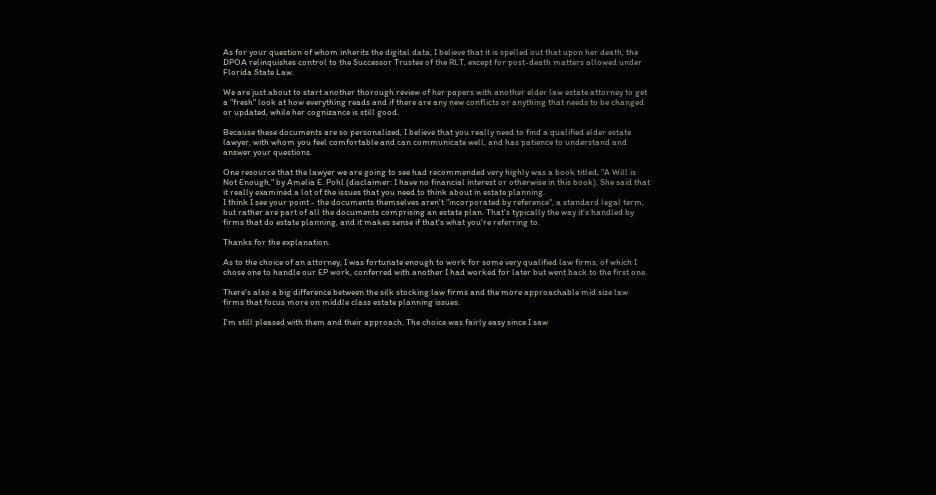As for your question of whom inherits the digital data, I believe that it is spelled out that upon her death, the DPOA relinquishes control to the Successor Trustee of the RLT, except for post-death matters allowed under Florida State Law.

We are just about to start another thorough review of her papers with another elder law estate attorney to get a "fresh" look at how everything reads and if there are any new conflicts or anything that needs to be changed or updated, while her cognizance is still good.

Because these documents are so personalized, I believe that you really need to find a qualified elder estate lawyer, with whom you feel comfortable and can communicate well, and has patience to understand and answer your questions.

One resource that the lawyer we are going to see had recommended very highly was a book titled, "A Will is Not Enough," by Amelia E. Pohl (disclaimer: I have no financial interest or otherwise in this book). She said that it really examined a lot of the issues that you need to think about in estate planning.
I think I see your point - the documents themselves aren't "incorporated by reference", a standard legal term, but rather are part of all the documents comprising an estate plan. That's typically the way it's handled by firms that do estate planning, and it makes sense if that's what you're referring to.

Thanks for the explanation.

As to the choice of an attorney, I was fortunate enough to work for some very qualified law firms, of which I chose one to handle our EP work, conferred with another I had worked for later but went back to the first one.

There's also a big difference between the silk stocking law firms and the more approachable mid size law firms that focus more on middle class estate planning issues.

I'm still pleased with them and their approach. The choice was fairly easy since I saw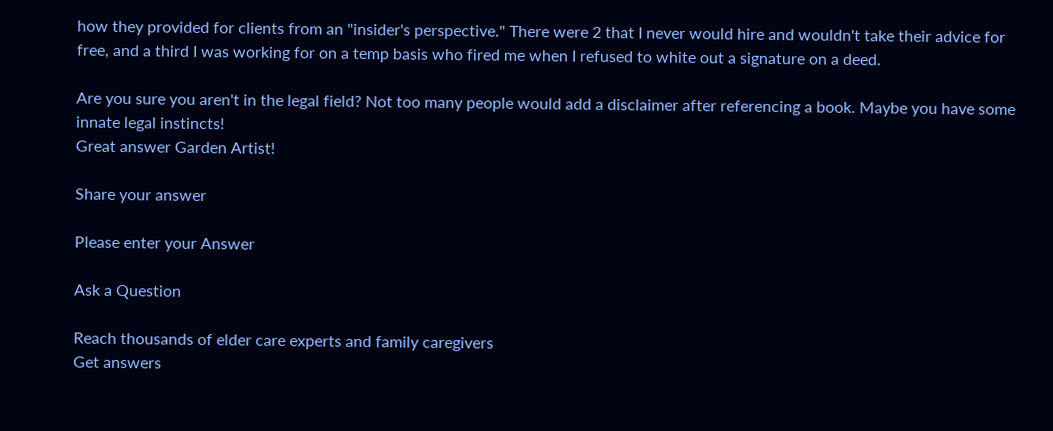how they provided for clients from an "insider's perspective." There were 2 that I never would hire and wouldn't take their advice for free, and a third I was working for on a temp basis who fired me when I refused to white out a signature on a deed.

Are you sure you aren't in the legal field? Not too many people would add a disclaimer after referencing a book. Maybe you have some innate legal instincts!
Great answer Garden Artist!

Share your answer

Please enter your Answer

Ask a Question

Reach thousands of elder care experts and family caregivers
Get answers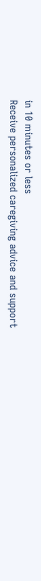in 10 minutes or less
Receive personalized caregiving advice and support